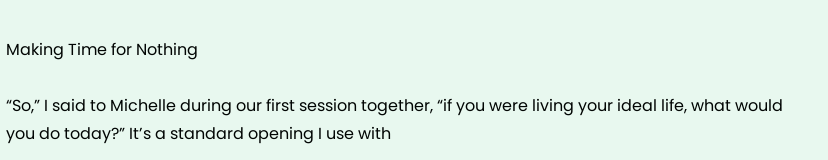Making Time for Nothing

“So,” I said to Michelle during our first session together, “if you were living your ideal life, what would you do today?” It’s a standard opening I use with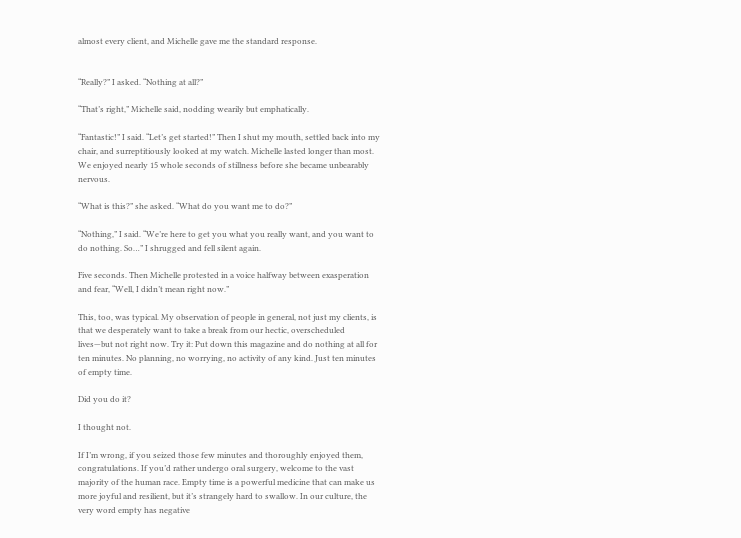almost every client, and Michelle gave me the standard response.


“Really?” I asked. “Nothing at all?”

“That’s right,” Michelle said, nodding wearily but emphatically.

“Fantastic!” I said. “Let’s get started!” Then I shut my mouth, settled back into my chair, and surreptitiously looked at my watch. Michelle lasted longer than most. We enjoyed nearly 15 whole seconds of stillness before she became unbearably nervous.

“What is this?” she asked. “What do you want me to do?”

“Nothing,” I said. “We’re here to get you what you really want, and you want to do nothing. So…” I shrugged and fell silent again.

Five seconds. Then Michelle protested in a voice halfway between exasperation and fear, “Well, I didn’t mean right now.”

This, too, was typical. My observation of people in general, not just my clients, is that we desperately want to take a break from our hectic, overscheduled lives—but not right now. Try it: Put down this magazine and do nothing at all for ten minutes. No planning, no worrying, no activity of any kind. Just ten minutes of empty time.

Did you do it?

I thought not.

If I’m wrong, if you seized those few minutes and thoroughly enjoyed them, congratulations. If you’d rather undergo oral surgery, welcome to the vast majority of the human race. Empty time is a powerful medicine that can make us more joyful and resilient, but it’s strangely hard to swallow. In our culture, the very word empty has negative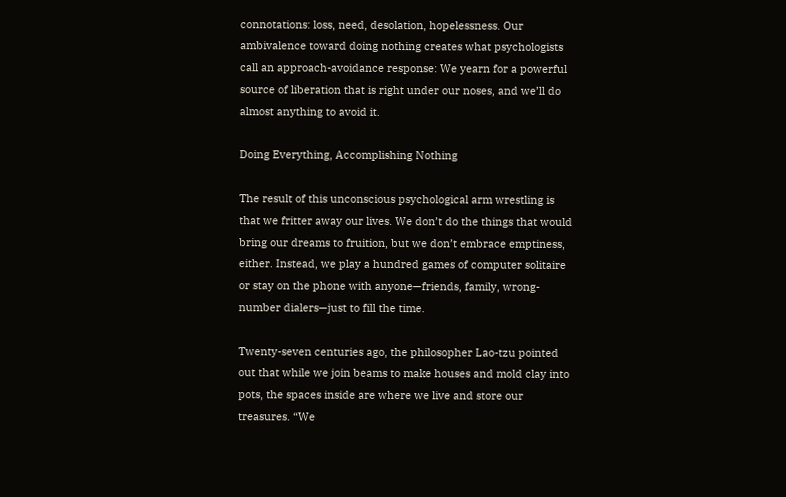connotations: loss, need, desolation, hopelessness. Our ambivalence toward doing nothing creates what psychologists call an approach-avoidance response: We yearn for a powerful source of liberation that is right under our noses, and we’ll do almost anything to avoid it.

Doing Everything, Accomplishing Nothing

The result of this unconscious psychological arm wrestling is that we fritter away our lives. We don’t do the things that would bring our dreams to fruition, but we don’t embrace emptiness, either. Instead, we play a hundred games of computer solitaire or stay on the phone with anyone—friends, family, wrong-number dialers—just to fill the time.

Twenty-seven centuries ago, the philosopher Lao-tzu pointed out that while we join beams to make houses and mold clay into pots, the spaces inside are where we live and store our treasures. “We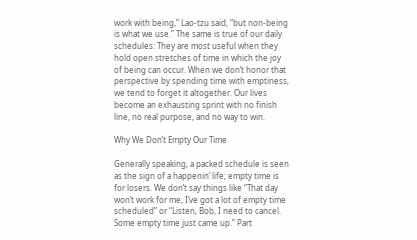work with being,” Lao-tzu said, “but non-being is what we use.” The same is true of our daily schedules: They are most useful when they hold open stretches of time in which the joy of being can occur. When we don’t honor that perspective by spending time with emptiness, we tend to forget it altogether. Our lives become an exhausting sprint with no finish line, no real purpose, and no way to win.

Why We Don’t Empty Our Time

Generally speaking, a packed schedule is seen as the sign of a happenin’ life; empty time is for losers. We don’t say things like “That day won’t work for me, I’ve got a lot of empty time scheduled” or “Listen, Bob, I need to cancel. Some empty time just came up.” Part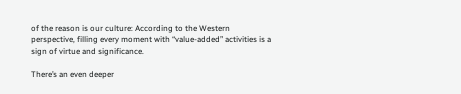of the reason is our culture: According to the Western perspective, filling every moment with “value-added” activities is a sign of virtue and significance.

There’s an even deeper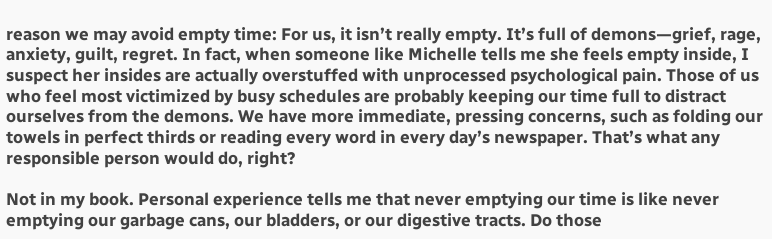reason we may avoid empty time: For us, it isn’t really empty. It’s full of demons—grief, rage, anxiety, guilt, regret. In fact, when someone like Michelle tells me she feels empty inside, I suspect her insides are actually overstuffed with unprocessed psychological pain. Those of us who feel most victimized by busy schedules are probably keeping our time full to distract ourselves from the demons. We have more immediate, pressing concerns, such as folding our towels in perfect thirds or reading every word in every day’s newspaper. That’s what any responsible person would do, right?

Not in my book. Personal experience tells me that never emptying our time is like never emptying our garbage cans, our bladders, or our digestive tracts. Do those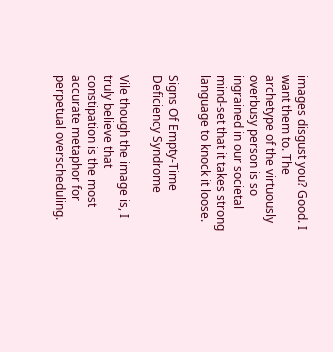images disgust you? Good. I want them to. The archetype of the virtuously overbusy person is so ingrained in our societal mind-set that it takes strong language to knock it loose.

Signs Of Empty-Time Deficiency Syndrome

Vile though the image is, I truly believe that constipation is the most accurate metaphor for perpetual overscheduling.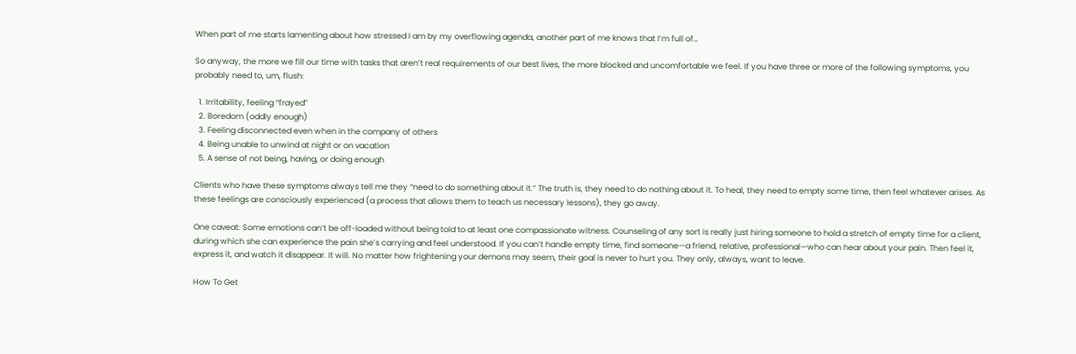When part of me starts lamenting about how stressed I am by my overflowing agenda, another part of me knows that I’m full of…

So anyway, the more we fill our time with tasks that aren’t real requirements of our best lives, the more blocked and uncomfortable we feel. If you have three or more of the following symptoms, you probably need to, um, flush:

  1. Irritability, feeling “frayed”
  2. Boredom (oddly enough)
  3. Feeling disconnected even when in the company of others
  4. Being unable to unwind at night or on vacation
  5. A sense of not being, having, or doing enough

Clients who have these symptoms always tell me they “need to do something about it.” The truth is, they need to do nothing about it. To heal, they need to empty some time, then feel whatever arises. As these feelings are consciously experienced (a process that allows them to teach us necessary lessons), they go away.

One caveat: Some emotions can’t be off-loaded without being told to at least one compassionate witness. Counseling of any sort is really just hiring someone to hold a stretch of empty time for a client, during which she can experience the pain she’s carrying and feel understood. If you can’t handle empty time, find someone—a friend, relative, professional—who can hear about your pain. Then feel it, express it, and watch it disappear. It will. No matter how frightening your demons may seem, their goal is never to hurt you. They only, always, want to leave.

How To Get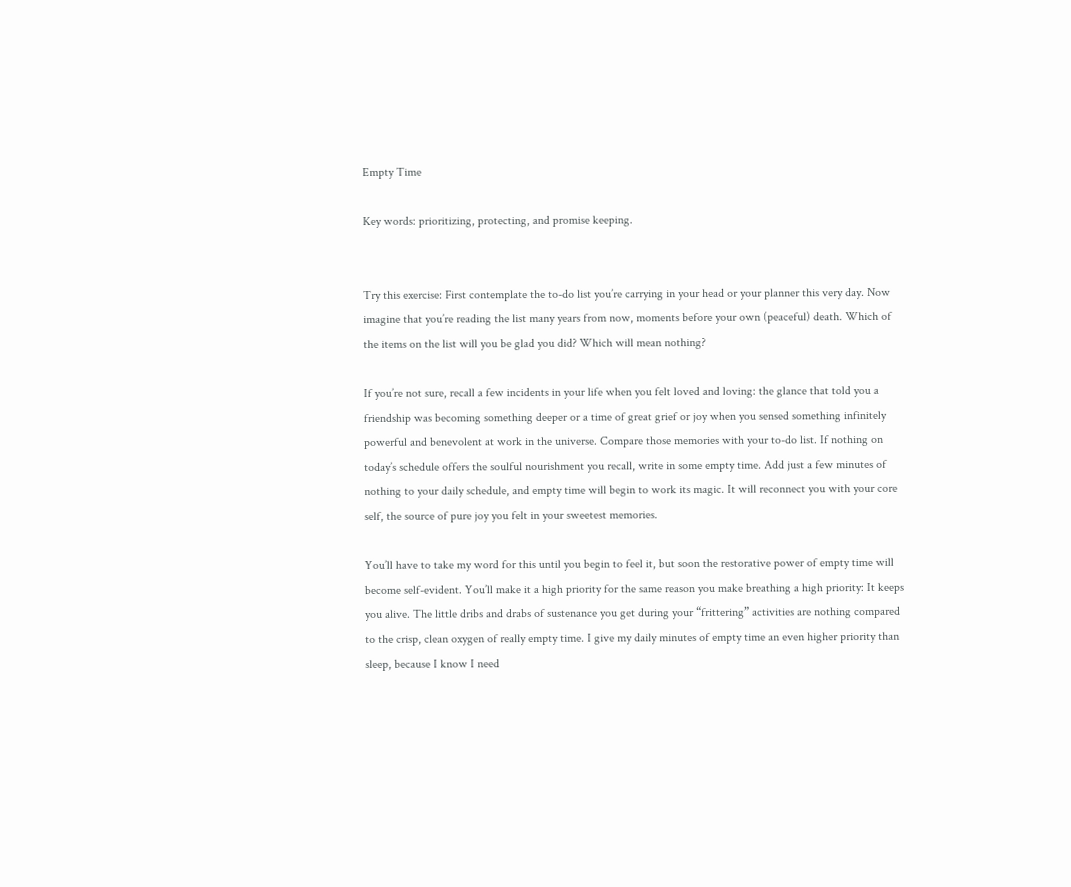Empty Time

Key words: prioritizing, protecting, and promise keeping.


Try this exercise: First contemplate the to-do list you’re carrying in your head or your planner this very day. Now imagine that you’re reading the list many years from now, moments before your own (peaceful) death. Which of the items on the list will you be glad you did? Which will mean nothing?

If you’re not sure, recall a few incidents in your life when you felt loved and loving: the glance that told you a friendship was becoming something deeper or a time of great grief or joy when you sensed something infinitely powerful and benevolent at work in the universe. Compare those memories with your to-do list. If nothing on today’s schedule offers the soulful nourishment you recall, write in some empty time. Add just a few minutes of nothing to your daily schedule, and empty time will begin to work its magic. It will reconnect you with your core self, the source of pure joy you felt in your sweetest memories.

You’ll have to take my word for this until you begin to feel it, but soon the restorative power of empty time will become self-evident. You’ll make it a high priority for the same reason you make breathing a high priority: It keeps you alive. The little dribs and drabs of sustenance you get during your “frittering” activities are nothing compared to the crisp, clean oxygen of really empty time. I give my daily minutes of empty time an even higher priority than sleep, because I know I need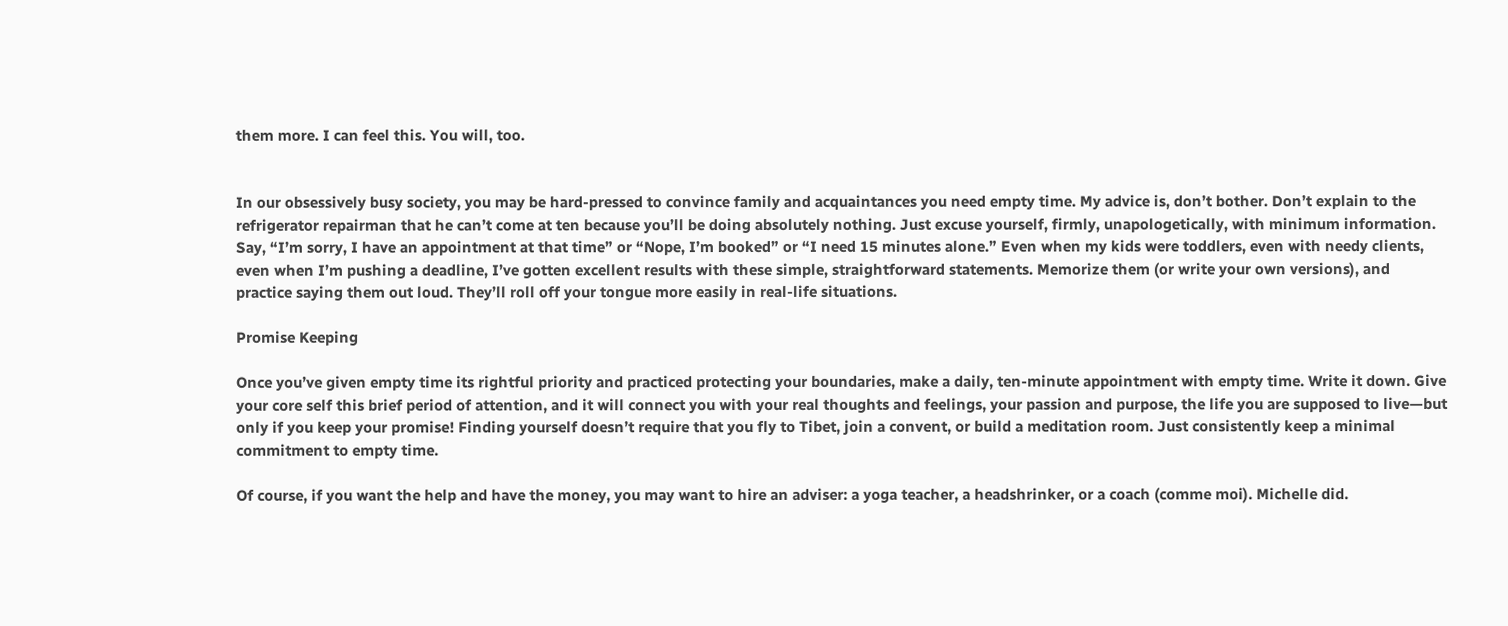them more. I can feel this. You will, too.


In our obsessively busy society, you may be hard-pressed to convince family and acquaintances you need empty time. My advice is, don’t bother. Don’t explain to the refrigerator repairman that he can’t come at ten because you’ll be doing absolutely nothing. Just excuse yourself, firmly, unapologetically, with minimum information. Say, “I’m sorry, I have an appointment at that time” or “Nope, I’m booked” or “I need 15 minutes alone.” Even when my kids were toddlers, even with needy clients, even when I’m pushing a deadline, I’ve gotten excellent results with these simple, straightforward statements. Memorize them (or write your own versions), and practice saying them out loud. They’ll roll off your tongue more easily in real-life situations.

Promise Keeping

Once you’ve given empty time its rightful priority and practiced protecting your boundaries, make a daily, ten-minute appointment with empty time. Write it down. Give your core self this brief period of attention, and it will connect you with your real thoughts and feelings, your passion and purpose, the life you are supposed to live—but only if you keep your promise! Finding yourself doesn’t require that you fly to Tibet, join a convent, or build a meditation room. Just consistently keep a minimal commitment to empty time.

Of course, if you want the help and have the money, you may want to hire an adviser: a yoga teacher, a headshrinker, or a coach (comme moi). Michelle did.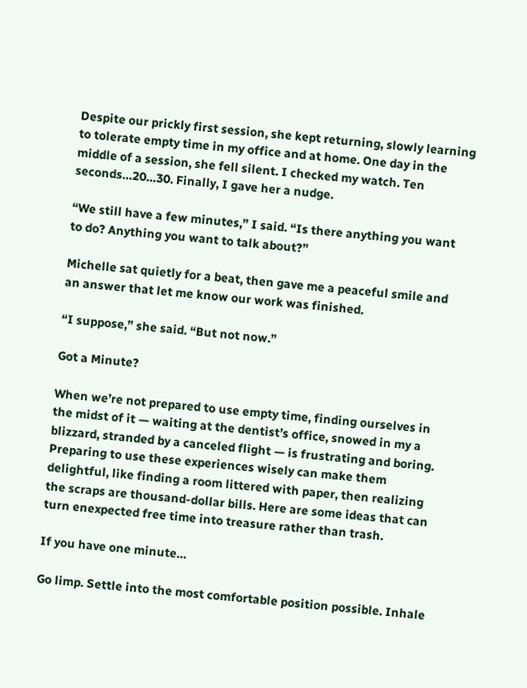Despite our prickly first session, she kept returning, slowly learning to tolerate empty time in my office and at home. One day in the middle of a session, she fell silent. I checked my watch. Ten seconds…20…30. Finally, I gave her a nudge.

“We still have a few minutes,” I said. “Is there anything you want to do? Anything you want to talk about?”

Michelle sat quietly for a beat, then gave me a peaceful smile and an answer that let me know our work was finished.

“I suppose,” she said. “But not now.”

Got a Minute?

When we’re not prepared to use empty time, finding ourselves in the midst of it — waiting at the dentist’s office, snowed in my a blizzard, stranded by a canceled flight — is frustrating and boring. Preparing to use these experiences wisely can make them delightful, like finding a room littered with paper, then realizing the scraps are thousand-dollar bills. Here are some ideas that can turn enexpected free time into treasure rather than trash.

If you have one minute…

Go limp. Settle into the most comfortable position possible. Inhale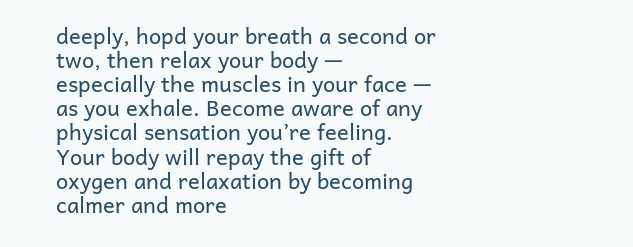deeply, hopd your breath a second or two, then relax your body — especially the muscles in your face — as you exhale. Become aware of any physical sensation you’re feeling. Your body will repay the gift of oxygen and relaxation by becoming calmer and more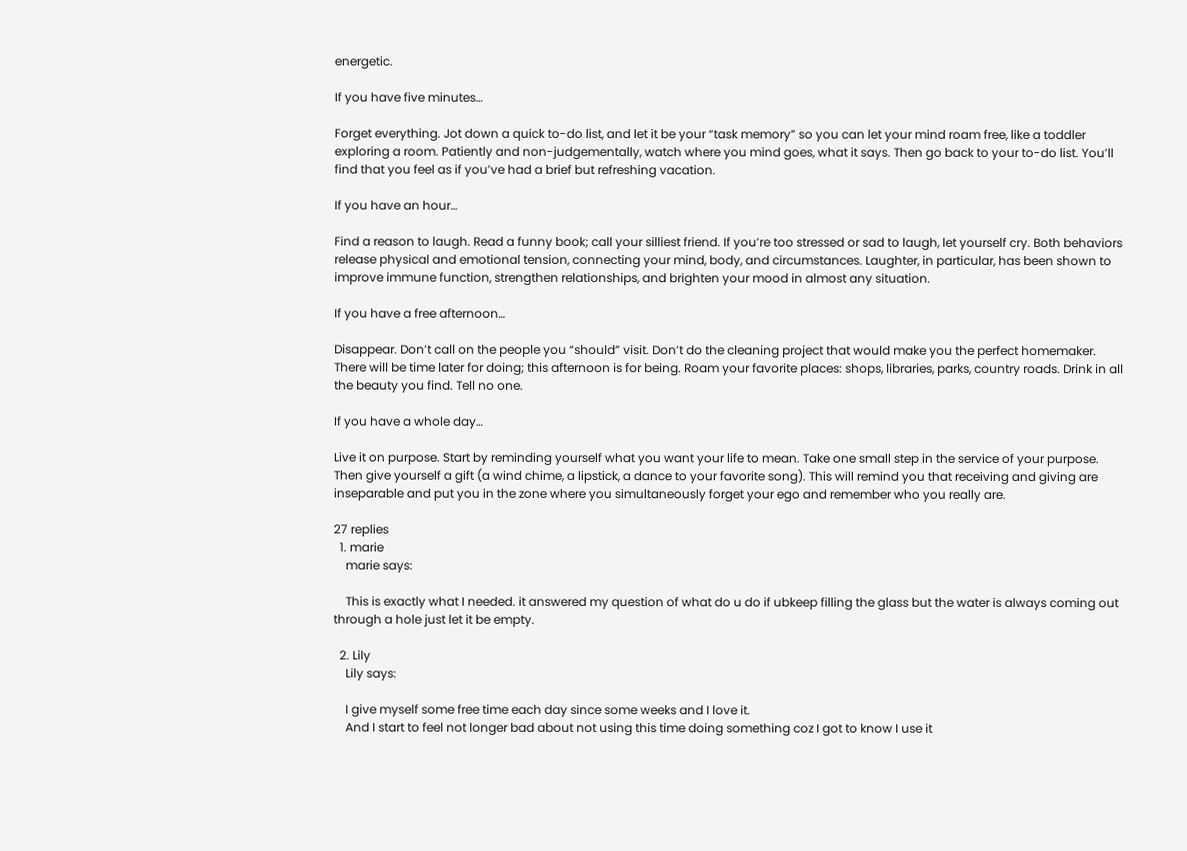energetic.

If you have five minutes…

Forget everything. Jot down a quick to-do list, and let it be your “task memory” so you can let your mind roam free, like a toddler exploring a room. Patiently and non-judgementally, watch where you mind goes, what it says. Then go back to your to-do list. You’ll find that you feel as if you’ve had a brief but refreshing vacation.

If you have an hour…

Find a reason to laugh. Read a funny book; call your silliest friend. If you’re too stressed or sad to laugh, let yourself cry. Both behaviors release physical and emotional tension, connecting your mind, body, and circumstances. Laughter, in particular, has been shown to improve immune function, strengthen relationships, and brighten your mood in almost any situation.

If you have a free afternoon…

Disappear. Don’t call on the people you “should” visit. Don’t do the cleaning project that would make you the perfect homemaker. There will be time later for doing; this afternoon is for being. Roam your favorite places: shops, libraries, parks, country roads. Drink in all the beauty you find. Tell no one.

If you have a whole day…

Live it on purpose. Start by reminding yourself what you want your life to mean. Take one small step in the service of your purpose. Then give yourself a gift (a wind chime, a lipstick, a dance to your favorite song). This will remind you that receiving and giving are inseparable and put you in the zone where you simultaneously forget your ego and remember who you really are.

27 replies
  1. marie
    marie says:

    This is exactly what I needed. it answered my question of what do u do if ubkeep filling the glass but the water is always coming out through a hole just let it be empty.

  2. Lily
    Lily says:

    I give myself some free time each day since some weeks and I love it.
    And I start to feel not longer bad about not using this time doing something coz I got to know I use it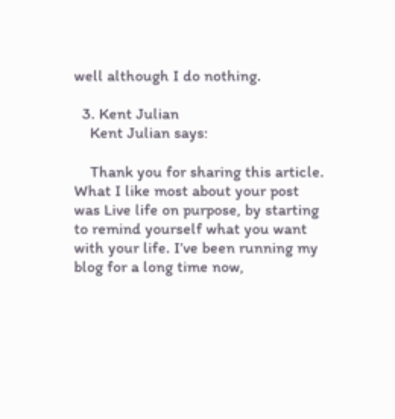well although I do nothing.

  3. Kent Julian
    Kent Julian says:

    Thank you for sharing this article. What I like most about your post was Live life on purpose, by starting to remind yourself what you want with your life. I’ve been running my blog for a long time now,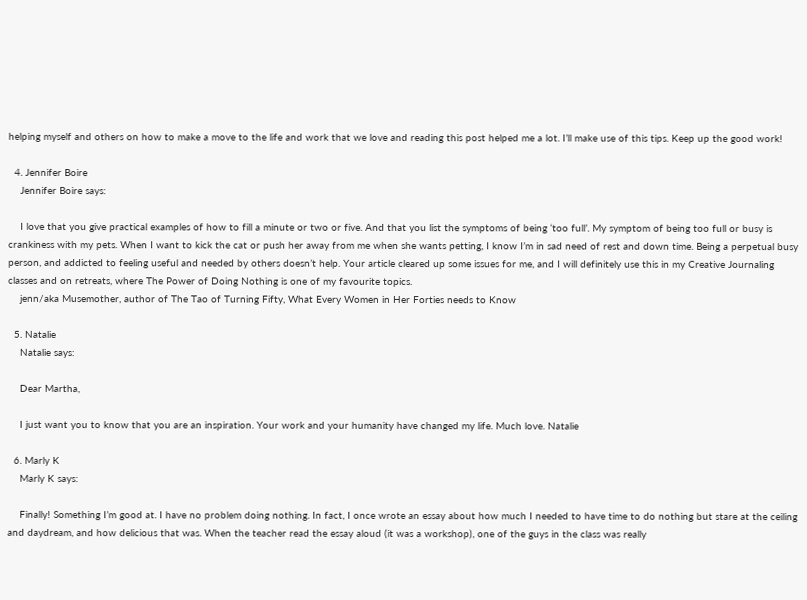helping myself and others on how to make a move to the life and work that we love and reading this post helped me a lot. I’ll make use of this tips. Keep up the good work!

  4. Jennifer Boire
    Jennifer Boire says:

    I love that you give practical examples of how to fill a minute or two or five. And that you list the symptoms of being ‘too full’. My symptom of being too full or busy is crankiness with my pets. When I want to kick the cat or push her away from me when she wants petting, I know I’m in sad need of rest and down time. Being a perpetual busy person, and addicted to feeling useful and needed by others doesn’t help. Your article cleared up some issues for me, and I will definitely use this in my Creative Journaling classes and on retreats, where The Power of Doing Nothing is one of my favourite topics.
    jenn/aka Musemother, author of The Tao of Turning Fifty, What Every Women in Her Forties needs to Know

  5. Natalie
    Natalie says:

    Dear Martha,

    I just want you to know that you are an inspiration. Your work and your humanity have changed my life. Much love. Natalie

  6. Marly K
    Marly K says:

    Finally! Something I’m good at. I have no problem doing nothing. In fact, I once wrote an essay about how much I needed to have time to do nothing but stare at the ceiling and daydream, and how delicious that was. When the teacher read the essay aloud (it was a workshop), one of the guys in the class was really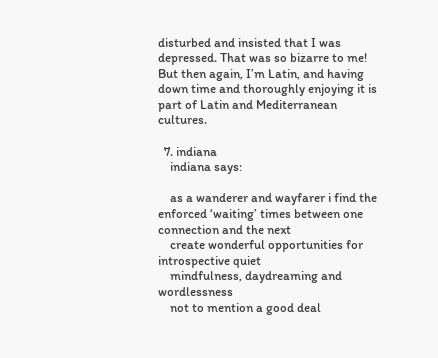disturbed and insisted that I was depressed. That was so bizarre to me! But then again, I’m Latin, and having down time and thoroughly enjoying it is part of Latin and Mediterranean cultures.

  7. indiana
    indiana says:

    as a wanderer and wayfarer i find the enforced ‘waiting’ times between one connection and the next
    create wonderful opportunities for introspective quiet
    mindfulness, daydreaming and wordlessness
    not to mention a good deal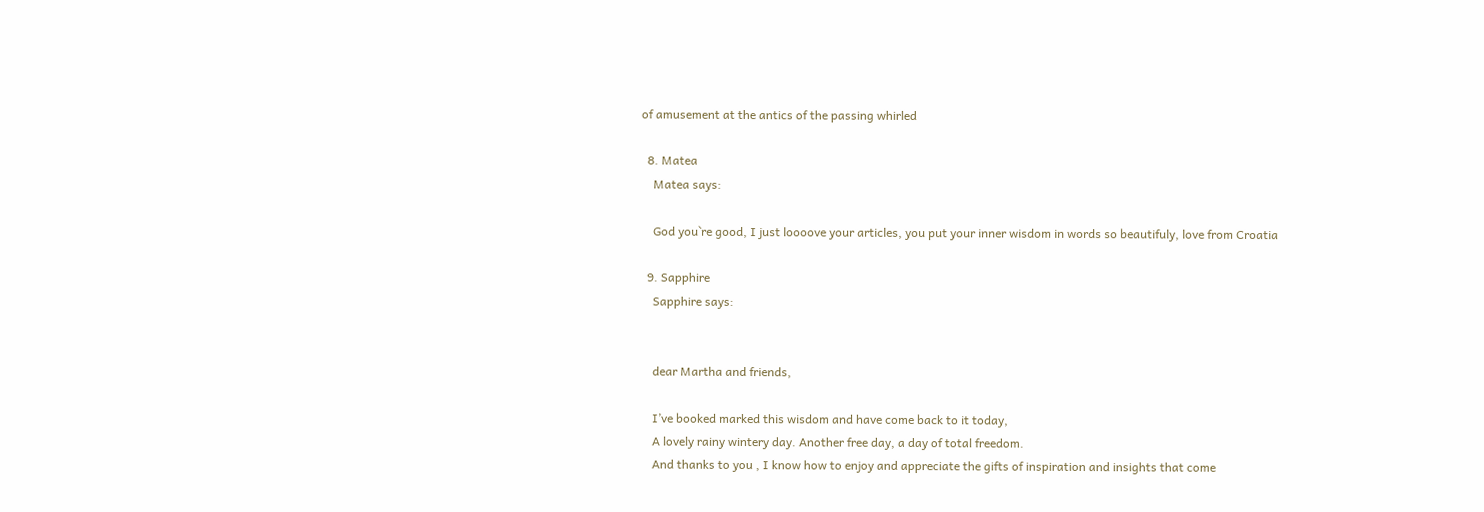of amusement at the antics of the passing whirled

  8. Matea
    Matea says:

    God you`re good, I just loooove your articles, you put your inner wisdom in words so beautifuly, love from Croatia

  9. Sapphire
    Sapphire says:


    dear Martha and friends,

    I’ve booked marked this wisdom and have come back to it today,
    A lovely rainy wintery day. Another free day, a day of total freedom.
    And thanks to you , I know how to enjoy and appreciate the gifts of inspiration and insights that come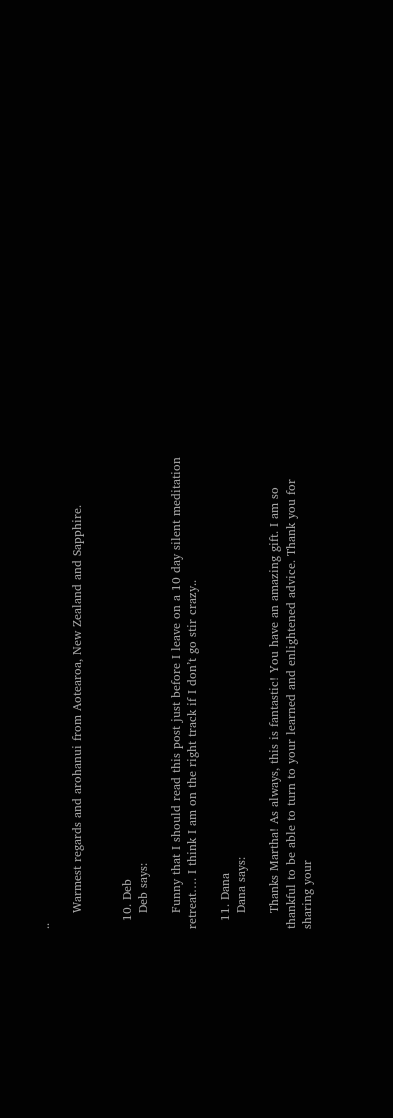..

    Warmest regards and arohanui from Aotearoa, New Zealand and Sapphire.


  10. Deb
    Deb says:

    Funny that I should read this post just before I leave on a 10 day silent meditation retreat…. I think I am on the right track if I don’t go stir crazy..

  11. Dana
    Dana says:

    Thanks Martha! As always, this is fantastic! You have an amazing gift. I am so thankful to be able to turn to your learned and enlightened advice. Thank you for sharing your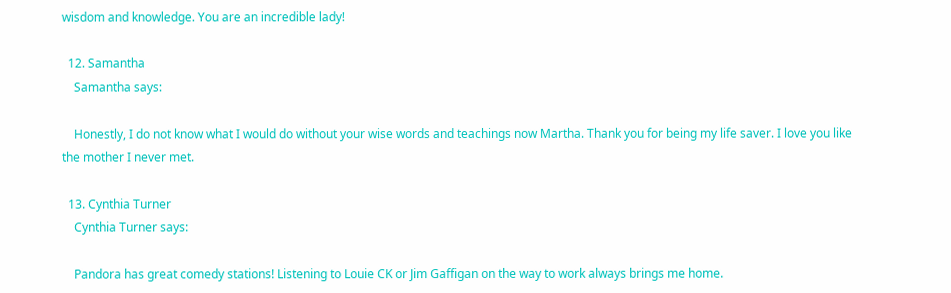wisdom and knowledge. You are an incredible lady!

  12. Samantha
    Samantha says:

    Honestly, I do not know what I would do without your wise words and teachings now Martha. Thank you for being my life saver. I love you like the mother I never met.

  13. Cynthia Turner
    Cynthia Turner says:

    Pandora has great comedy stations! Listening to Louie CK or Jim Gaffigan on the way to work always brings me home.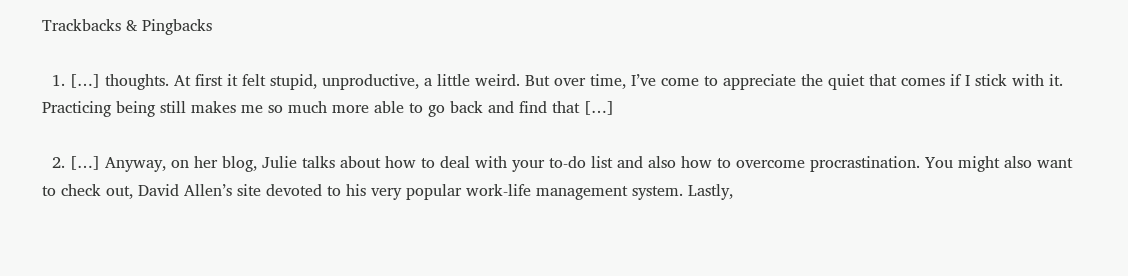Trackbacks & Pingbacks

  1. […] thoughts. At first it felt stupid, unproductive, a little weird. But over time, I’ve come to appreciate the quiet that comes if I stick with it. Practicing being still makes me so much more able to go back and find that […]

  2. […] Anyway, on her blog, Julie talks about how to deal with your to-do list and also how to overcome procrastination. You might also want to check out, David Allen’s site devoted to his very popular work-life management system. Lastly,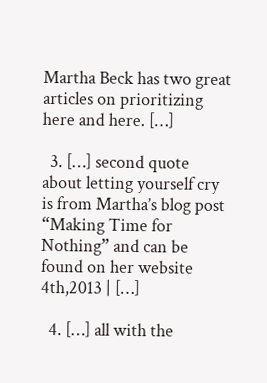Martha Beck has two great articles on prioritizing here and here. […]

  3. […] second quote about letting yourself cry is from Martha’s blog post “Making Time for Nothing” and can be found on her website 4th,2013 | […]

  4. […] all with the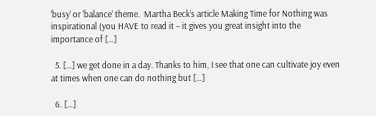‘busy’ or ‘balance’ theme.  Martha Beck’s article Making Time for Nothing was inspirational (you HAVE to read it – it gives you great insight into the importance of […]

  5. […] we get done in a day. Thanks to him, I see that one can cultivate joy even at times when one can do nothing but […]

  6. […]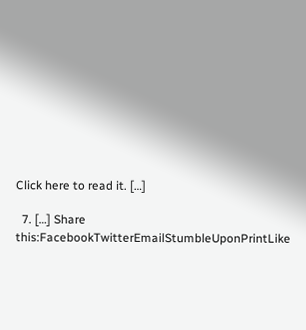Click here to read it. […]

  7. […] Share this:FacebookTwitterEmailStumbleUponPrintLike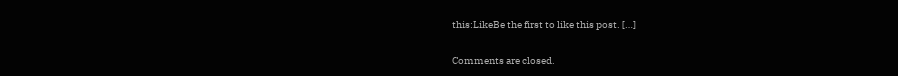this:LikeBe the first to like this post. […]

Comments are closed.